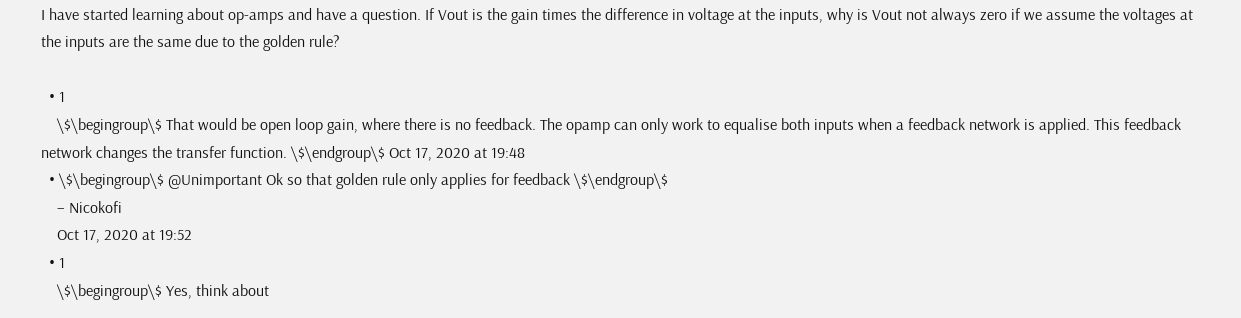I have started learning about op-amps and have a question. If Vout is the gain times the difference in voltage at the inputs, why is Vout not always zero if we assume the voltages at the inputs are the same due to the golden rule?

  • 1
    \$\begingroup\$ That would be open loop gain, where there is no feedback. The opamp can only work to equalise both inputs when a feedback network is applied. This feedback network changes the transfer function. \$\endgroup\$ Oct 17, 2020 at 19:48
  • \$\begingroup\$ @Unimportant Ok so that golden rule only applies for feedback \$\endgroup\$
    – Nicokofi
    Oct 17, 2020 at 19:52
  • 1
    \$\begingroup\$ Yes, think about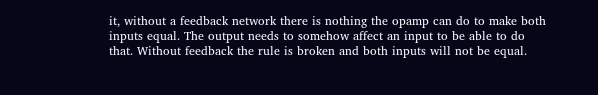it, without a feedback network there is nothing the opamp can do to make both inputs equal. The output needs to somehow affect an input to be able to do that. Without feedback the rule is broken and both inputs will not be equal.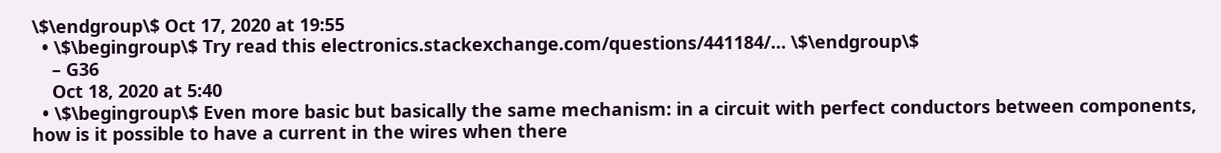\$\endgroup\$ Oct 17, 2020 at 19:55
  • \$\begingroup\$ Try read this electronics.stackexchange.com/questions/441184/… \$\endgroup\$
    – G36
    Oct 18, 2020 at 5:40
  • \$\begingroup\$ Even more basic but basically the same mechanism: in a circuit with perfect conductors between components, how is it possible to have a current in the wires when there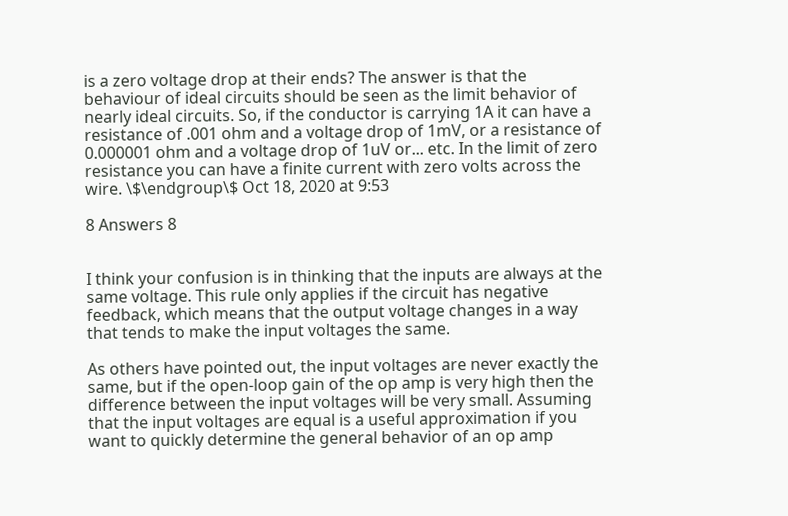is a zero voltage drop at their ends? The answer is that the behaviour of ideal circuits should be seen as the limit behavior of nearly ideal circuits. So, if the conductor is carrying 1A it can have a resistance of .001 ohm and a voltage drop of 1mV, or a resistance of 0.000001 ohm and a voltage drop of 1uV or... etc. In the limit of zero resistance you can have a finite current with zero volts across the wire. \$\endgroup\$ Oct 18, 2020 at 9:53

8 Answers 8


I think your confusion is in thinking that the inputs are always at the same voltage. This rule only applies if the circuit has negative feedback, which means that the output voltage changes in a way that tends to make the input voltages the same.

As others have pointed out, the input voltages are never exactly the same, but if the open-loop gain of the op amp is very high then the difference between the input voltages will be very small. Assuming that the input voltages are equal is a useful approximation if you want to quickly determine the general behavior of an op amp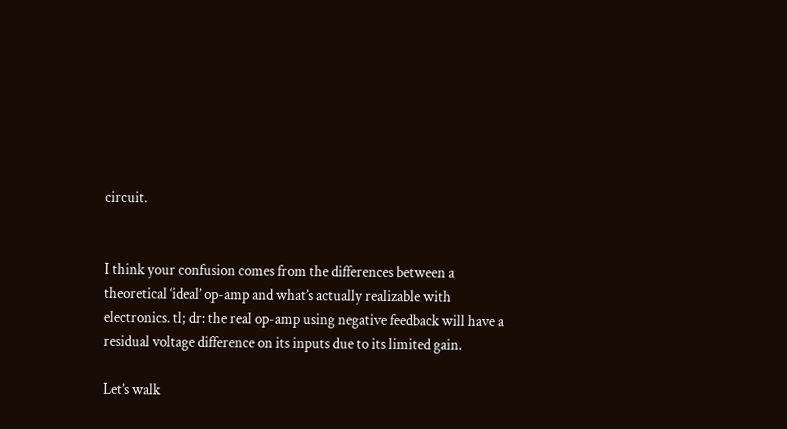circuit.


I think your confusion comes from the differences between a theoretical ‘ideal’ op-amp and what’s actually realizable with electronics. tl; dr: the real op-amp using negative feedback will have a residual voltage difference on its inputs due to its limited gain.

Let’s walk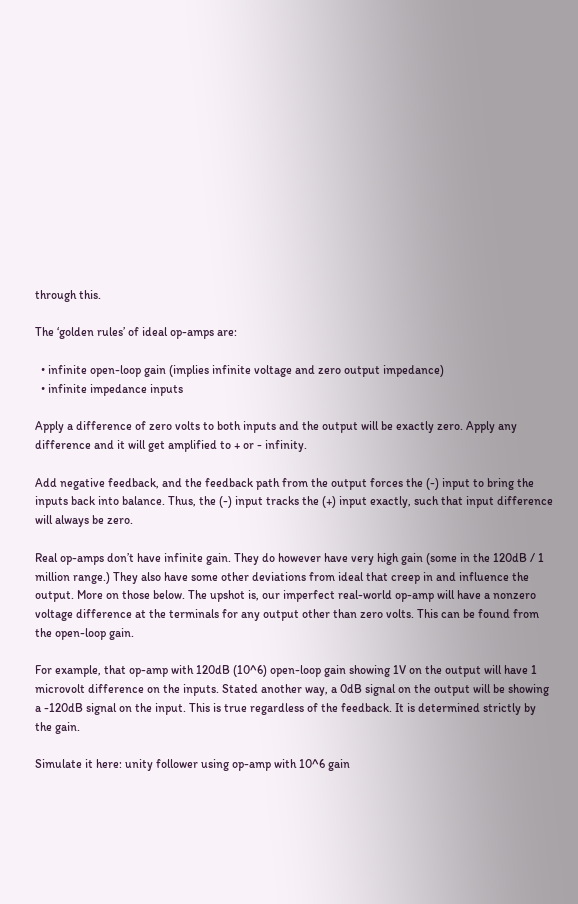through this.

The ‘golden rules’ of ideal op-amps are:

  • infinite open-loop gain (implies infinite voltage and zero output impedance)
  • infinite impedance inputs

Apply a difference of zero volts to both inputs and the output will be exactly zero. Apply any difference and it will get amplified to + or - infinity.

Add negative feedback, and the feedback path from the output forces the (-) input to bring the inputs back into balance. Thus, the (-) input tracks the (+) input exactly, such that input difference will always be zero.

Real op-amps don’t have infinite gain. They do however have very high gain (some in the 120dB / 1 million range.) They also have some other deviations from ideal that creep in and influence the output. More on those below. The upshot is, our imperfect real-world op-amp will have a nonzero voltage difference at the terminals for any output other than zero volts. This can be found from the open-loop gain.

For example, that op-amp with 120dB (10^6) open-loop gain showing 1V on the output will have 1 microvolt difference on the inputs. Stated another way, a 0dB signal on the output will be showing a -120dB signal on the input. This is true regardless of the feedback. It is determined strictly by the gain.

Simulate it here: unity follower using op-amp with 10^6 gain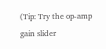(Tip: Try the op-amp gain slider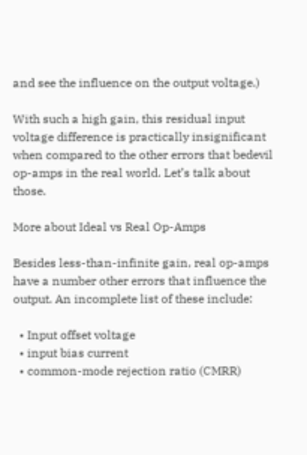and see the influence on the output voltage.)

With such a high gain, this residual input voltage difference is practically insignificant when compared to the other errors that bedevil op-amps in the real world. Let’s talk about those.

More about Ideal vs Real Op-Amps

Besides less-than-infinite gain, real op-amps have a number other errors that influence the output. An incomplete list of these include:

  • Input offset voltage
  • input bias current
  • common-mode rejection ratio (CMRR)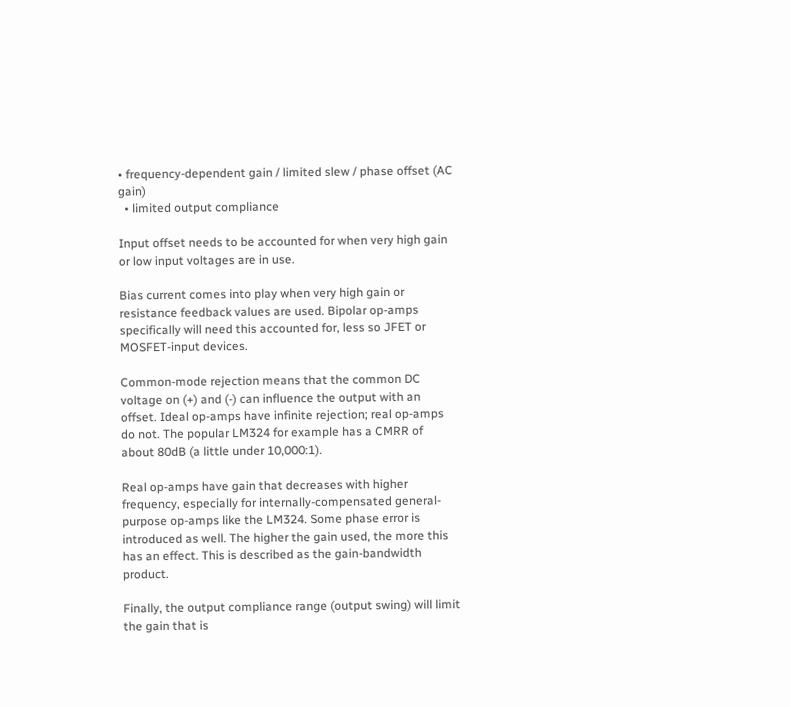• frequency-dependent gain / limited slew / phase offset (AC gain)
  • limited output compliance

Input offset needs to be accounted for when very high gain or low input voltages are in use.

Bias current comes into play when very high gain or resistance feedback values are used. Bipolar op-amps specifically will need this accounted for, less so JFET or MOSFET-input devices.

Common-mode rejection means that the common DC voltage on (+) and (-) can influence the output with an offset. Ideal op-amps have infinite rejection; real op-amps do not. The popular LM324 for example has a CMRR of about 80dB (a little under 10,000:1).

Real op-amps have gain that decreases with higher frequency, especially for internally-compensated general-purpose op-amps like the LM324. Some phase error is introduced as well. The higher the gain used, the more this has an effect. This is described as the gain-bandwidth product.

Finally, the output compliance range (output swing) will limit the gain that is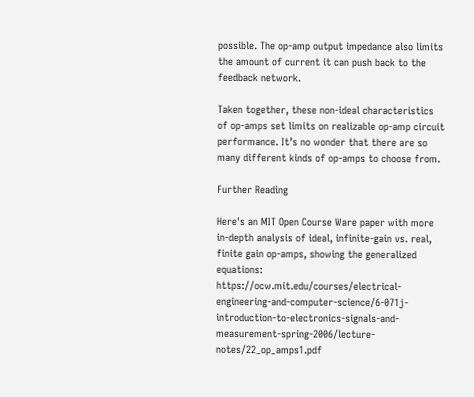possible. The op-amp output impedance also limits the amount of current it can push back to the feedback network.

Taken together, these non-ideal characteristics of op-amps set limits on realizable op-amp circuit performance. It’s no wonder that there are so many different kinds of op-amps to choose from.

Further Reading

Here's an MIT Open Course Ware paper with more in-depth analysis of ideal, infinite-gain vs. real, finite gain op-amps, showing the generalized equations: https://ocw.mit.edu/courses/electrical-engineering-and-computer-science/6-071j-introduction-to-electronics-signals-and-measurement-spring-2006/lecture-notes/22_op_amps1.pdf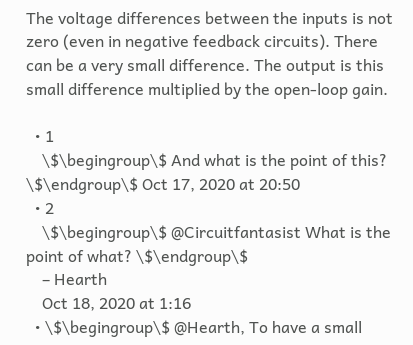The voltage differences between the inputs is not zero (even in negative feedback circuits). There can be a very small difference. The output is this small difference multiplied by the open-loop gain.

  • 1
    \$\begingroup\$ And what is the point of this? \$\endgroup\$ Oct 17, 2020 at 20:50
  • 2
    \$\begingroup\$ @Circuitfantasist What is the point of what? \$\endgroup\$
    – Hearth
    Oct 18, 2020 at 1:16
  • \$\begingroup\$ @Hearth, To have a small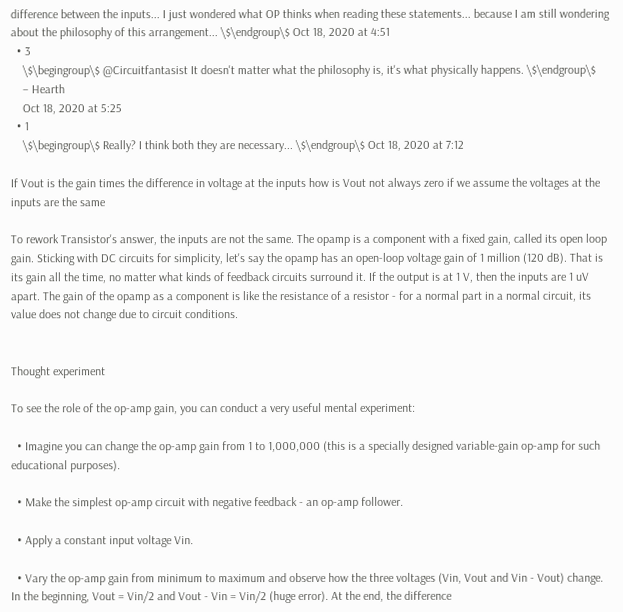difference between the inputs... I just wondered what OP thinks when reading these statements... because I am still wondering about the philosophy of this arrangement... \$\endgroup\$ Oct 18, 2020 at 4:51
  • 3
    \$\begingroup\$ @Circuitfantasist It doesn't matter what the philosophy is, it's what physically happens. \$\endgroup\$
    – Hearth
    Oct 18, 2020 at 5:25
  • 1
    \$\begingroup\$ Really? I think both they are necessary... \$\endgroup\$ Oct 18, 2020 at 7:12

If Vout is the gain times the difference in voltage at the inputs how is Vout not always zero if we assume the voltages at the inputs are the same

To rework Transistor's answer, the inputs are not the same. The opamp is a component with a fixed gain, called its open loop gain. Sticking with DC circuits for simplicity, let's say the opamp has an open-loop voltage gain of 1 million (120 dB). That is its gain all the time, no matter what kinds of feedback circuits surround it. If the output is at 1 V, then the inputs are 1 uV apart. The gain of the opamp as a component is like the resistance of a resistor - for a normal part in a normal circuit, its value does not change due to circuit conditions.


Thought experiment

To see the role of the op-amp gain, you can conduct a very useful mental experiment:

  • Imagine you can change the op-amp gain from 1 to 1,000,000 (this is a specially designed variable-gain op-amp for such educational purposes).

  • Make the simplest op-amp circuit with negative feedback - an op-amp follower.

  • Apply a constant input voltage Vin.

  • Vary the op-amp gain from minimum to maximum and observe how the three voltages (Vin, Vout and Vin - Vout) change. In the beginning, Vout = Vin/2 and Vout - Vin = Vin/2 (huge error). At the end, the difference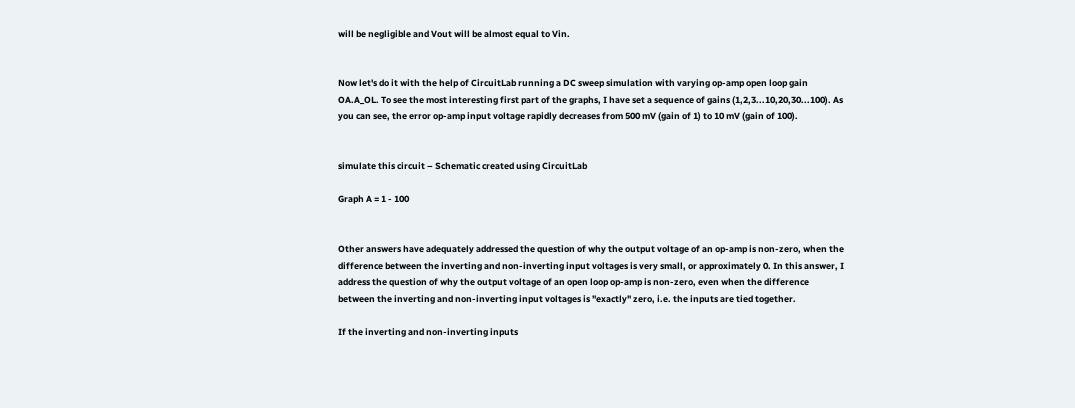will be negligible and Vout will be almost equal to Vin.


Now let's do it with the help of CircuitLab running a DC sweep simulation with varying op-amp open loop gain OA.A_OL. To see the most interesting first part of the graphs, I have set a sequence of gains (1,2,3...10,20,30...100). As you can see, the error op-amp input voltage rapidly decreases from 500 mV (gain of 1) to 10 mV (gain of 100).


simulate this circuit – Schematic created using CircuitLab

Graph A = 1 - 100


Other answers have adequately addressed the question of why the output voltage of an op-amp is non-zero, when the difference between the inverting and non-inverting input voltages is very small, or approximately 0. In this answer, I address the question of why the output voltage of an open loop op-amp is non-zero, even when the difference between the inverting and non-inverting input voltages is "exactly" zero, i.e. the inputs are tied together.

If the inverting and non-inverting inputs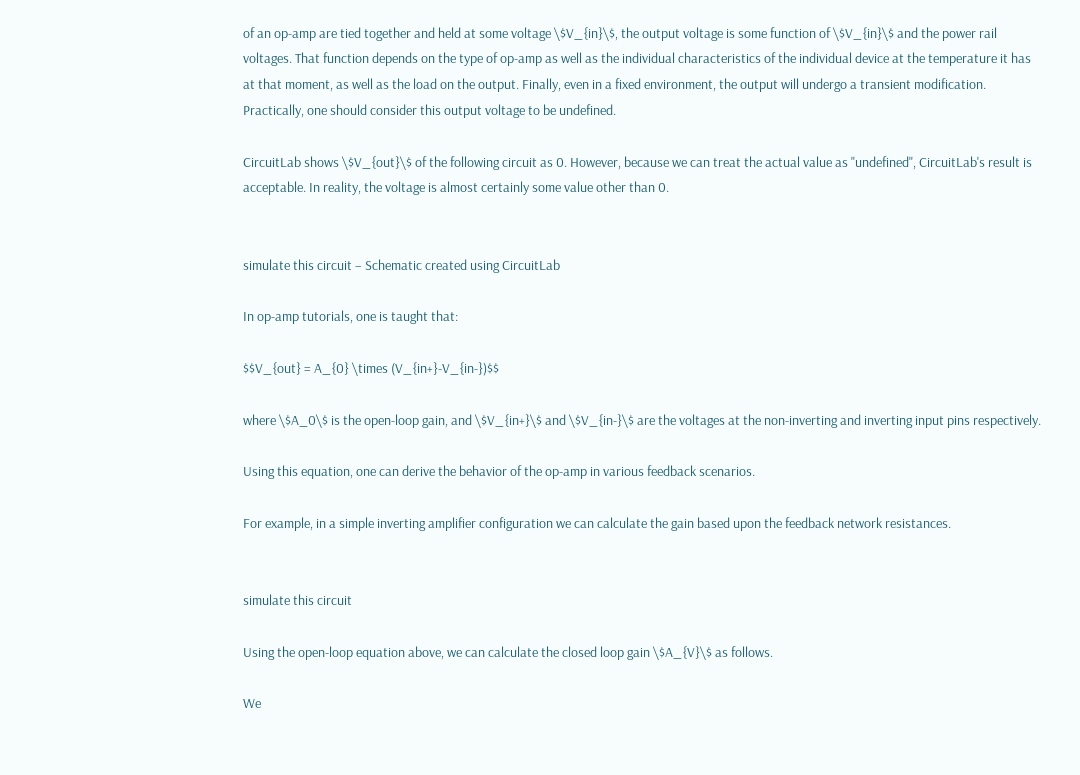of an op-amp are tied together and held at some voltage \$V_{in}\$, the output voltage is some function of \$V_{in}\$ and the power rail voltages. That function depends on the type of op-amp as well as the individual characteristics of the individual device at the temperature it has at that moment, as well as the load on the output. Finally, even in a fixed environment, the output will undergo a transient modification. Practically, one should consider this output voltage to be undefined.

CircuitLab shows \$V_{out}\$ of the following circuit as 0. However, because we can treat the actual value as "undefined", CircuitLab's result is acceptable. In reality, the voltage is almost certainly some value other than 0.


simulate this circuit – Schematic created using CircuitLab

In op-amp tutorials, one is taught that:

$$V_{out} = A_{0} \times (V_{in+}-V_{in-})$$

where \$A_0\$ is the open-loop gain, and \$V_{in+}\$ and \$V_{in-}\$ are the voltages at the non-inverting and inverting input pins respectively.

Using this equation, one can derive the behavior of the op-amp in various feedback scenarios.

For example, in a simple inverting amplifier configuration we can calculate the gain based upon the feedback network resistances.


simulate this circuit

Using the open-loop equation above, we can calculate the closed loop gain \$A_{V}\$ as follows.

We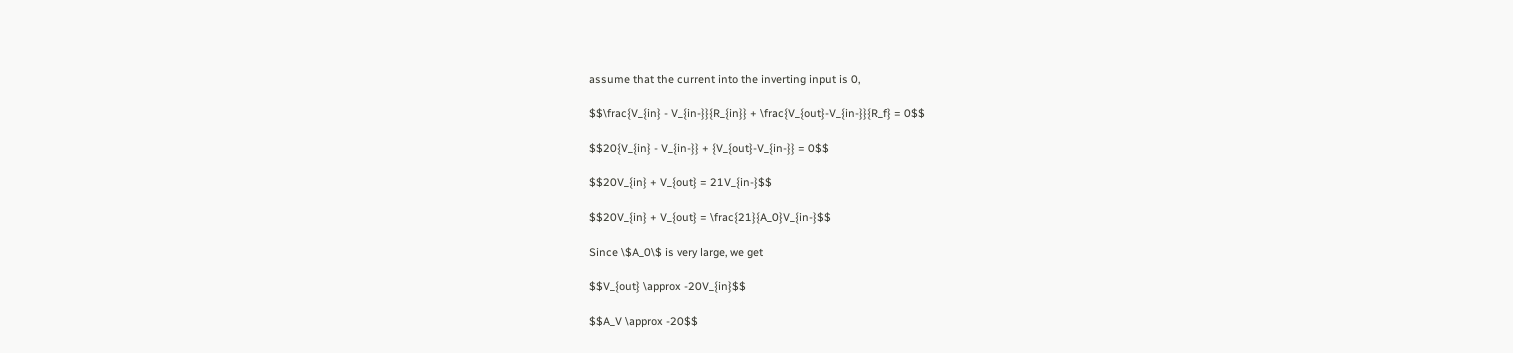assume that the current into the inverting input is 0,

$$\frac{V_{in} - V_{in-}}{R_{in}} + \frac{V_{out}-V_{in-}}{R_f} = 0$$

$$20{V_{in} - V_{in-}} + {V_{out}-V_{in-}} = 0$$

$$20V_{in} + V_{out} = 21V_{in-}$$

$$20V_{in} + V_{out} = \frac{21}{A_0}V_{in-}$$

Since \$A_0\$ is very large, we get

$$V_{out} \approx -20V_{in}$$

$$A_V \approx -20$$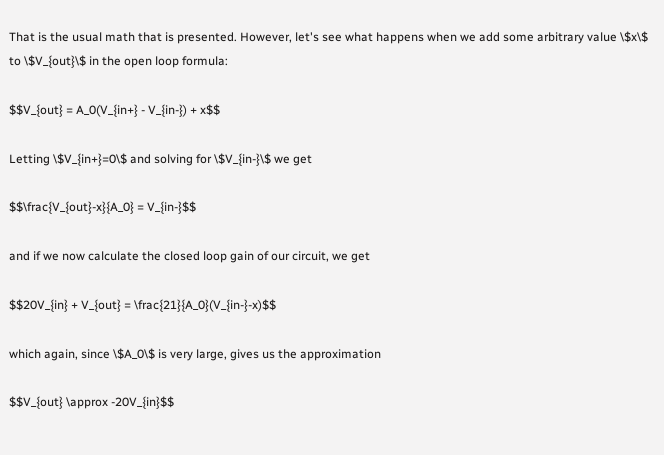That is the usual math that is presented. However, let's see what happens when we add some arbitrary value \$x\$ to \$V_{out}\$ in the open loop formula:

$$V_{out} = A_0(V_{in+} - V_{in-}) + x$$

Letting \$V_{in+}=0\$ and solving for \$V_{in-}\$ we get

$$\frac{V_{out}-x}{A_0} = V_{in-}$$

and if we now calculate the closed loop gain of our circuit, we get

$$20V_{in} + V_{out} = \frac{21}{A_0}(V_{in-}-x)$$

which again, since \$A_0\$ is very large, gives us the approximation

$$V_{out} \approx -20V_{in}$$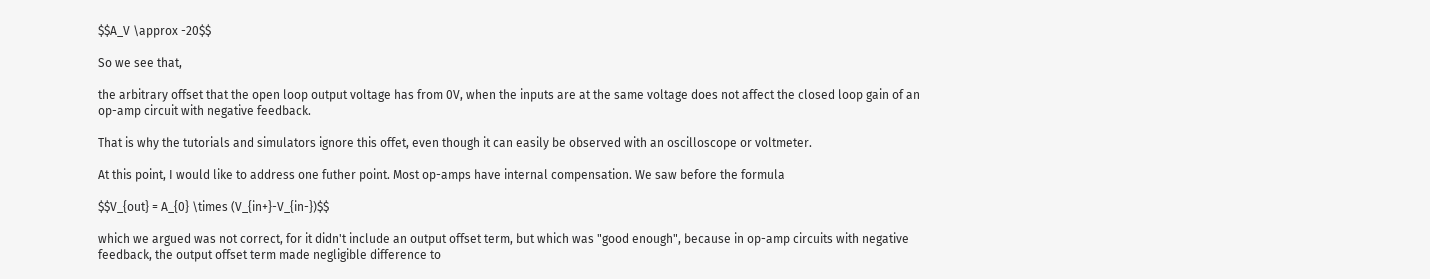$$A_V \approx -20$$

So we see that,

the arbitrary offset that the open loop output voltage has from 0V, when the inputs are at the same voltage does not affect the closed loop gain of an op-amp circuit with negative feedback.

That is why the tutorials and simulators ignore this offet, even though it can easily be observed with an oscilloscope or voltmeter.

At this point, I would like to address one futher point. Most op-amps have internal compensation. We saw before the formula

$$V_{out} = A_{0} \times (V_{in+}-V_{in-})$$

which we argued was not correct, for it didn't include an output offset term, but which was "good enough", because in op-amp circuits with negative feedback, the output offset term made negligible difference to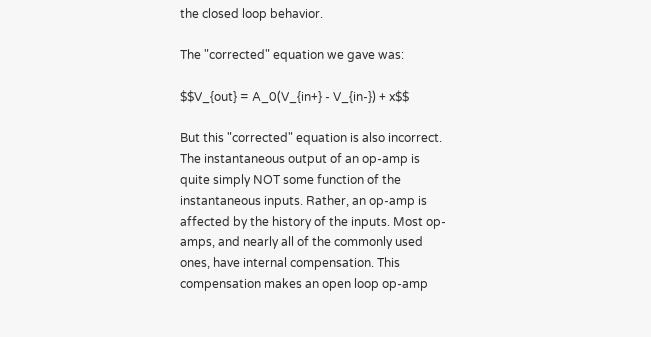the closed loop behavior.

The "corrected" equation we gave was:

$$V_{out} = A_0(V_{in+} - V_{in-}) + x$$

But this "corrected" equation is also incorrect. The instantaneous output of an op-amp is quite simply NOT some function of the instantaneous inputs. Rather, an op-amp is affected by the history of the inputs. Most op-amps, and nearly all of the commonly used ones, have internal compensation. This compensation makes an open loop op-amp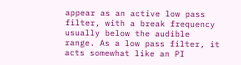appear as an active low pass filter, with a break frequency usually below the audible range. As a low pass filter, it acts somewhat like an PI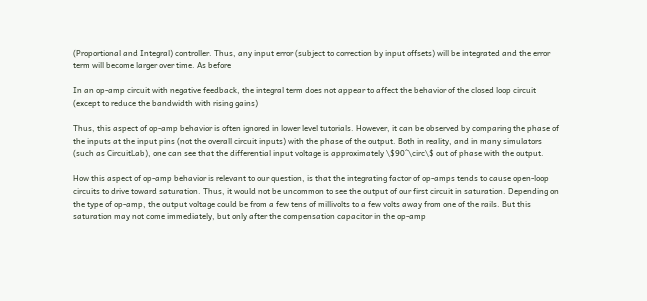(Proportional and Integral) controller. Thus, any input error (subject to correction by input offsets) will be integrated and the error term will become larger over time. As before

In an op-amp circuit with negative feedback, the integral term does not appear to affect the behavior of the closed loop circuit (except to reduce the bandwidth with rising gains)

Thus, this aspect of op-amp behavior is often ignored in lower level tutorials. However, it can be observed by comparing the phase of the inputs at the input pins (not the overall circuit inputs) with the phase of the output. Both in reality, and in many simulators (such as CircuitLab), one can see that the differential input voltage is approximately \$90^\circ\$ out of phase with the output.

How this aspect of op-amp behavior is relevant to our question, is that the integrating factor of op-amps tends to cause open-loop circuits to drive toward saturation. Thus, it would not be uncommon to see the output of our first circuit in saturation. Depending on the type of op-amp, the output voltage could be from a few tens of millivolts to a few volts away from one of the rails. But this saturation may not come immediately, but only after the compensation capacitor in the op-amp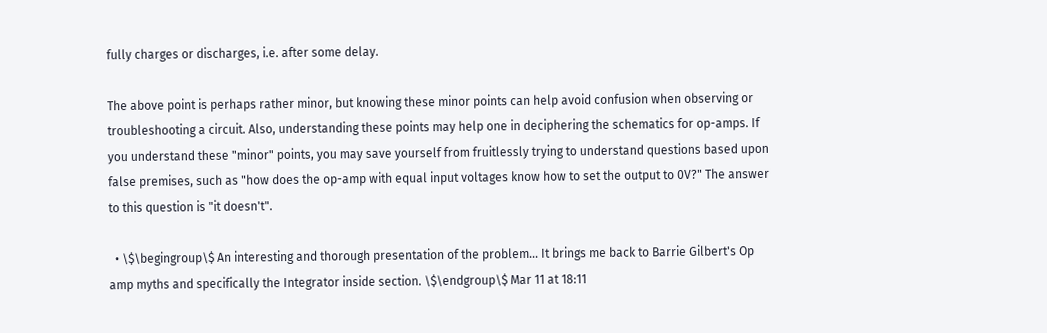fully charges or discharges, i.e. after some delay.

The above point is perhaps rather minor, but knowing these minor points can help avoid confusion when observing or troubleshooting a circuit. Also, understanding these points may help one in deciphering the schematics for op-amps. If you understand these "minor" points, you may save yourself from fruitlessly trying to understand questions based upon false premises, such as "how does the op-amp with equal input voltages know how to set the output to 0V?" The answer to this question is "it doesn't".

  • \$\begingroup\$ An interesting and thorough presentation of the problem... It brings me back to Barrie Gilbert's Op amp myths and specifically the Integrator inside section. \$\endgroup\$ Mar 11 at 18:11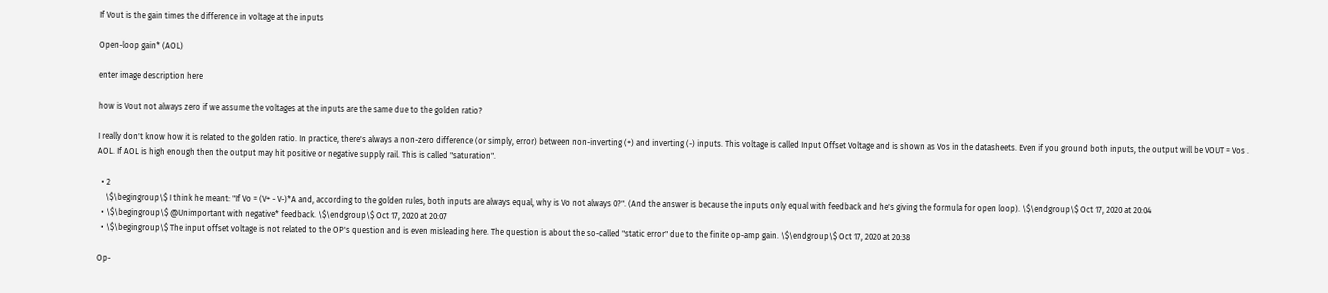If Vout is the gain times the difference in voltage at the inputs

Open-loop gain* (AOL)

enter image description here

how is Vout not always zero if we assume the voltages at the inputs are the same due to the golden ratio?

I really don't know how it is related to the golden ratio. In practice, there's always a non-zero difference (or simply, error) between non-inverting (+) and inverting (-) inputs. This voltage is called Input Offset Voltage and is shown as Vos in the datasheets. Even if you ground both inputs, the output will be VOUT = Vos . AOL. If AOL is high enough then the output may hit positive or negative supply rail. This is called "saturation".

  • 2
    \$\begingroup\$ I think he meant: "If Vo = (V+ - V-)*A and, according to the golden rules, both inputs are always equal, why is Vo not always 0?". (And the answer is because the inputs only equal with feedback and he's giving the formula for open loop). \$\endgroup\$ Oct 17, 2020 at 20:04
  • \$\begingroup\$ @Unimportant with negative* feedback. \$\endgroup\$ Oct 17, 2020 at 20:07
  • \$\begingroup\$ The input offset voltage is not related to the OP's question and is even misleading here. The question is about the so-called "static error" due to the finite op-amp gain. \$\endgroup\$ Oct 17, 2020 at 20:38

Op-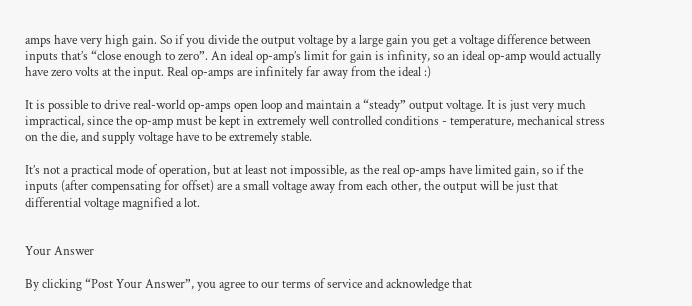amps have very high gain. So if you divide the output voltage by a large gain you get a voltage difference between inputs that’s “close enough to zero”. An ideal op-amp’s limit for gain is infinity, so an ideal op-amp would actually have zero volts at the input. Real op-amps are infinitely far away from the ideal :)

It is possible to drive real-world op-amps open loop and maintain a “steady” output voltage. It is just very much impractical, since the op-amp must be kept in extremely well controlled conditions - temperature, mechanical stress on the die, and supply voltage have to be extremely stable.

It’s not a practical mode of operation, but at least not impossible, as the real op-amps have limited gain, so if the inputs (after compensating for offset) are a small voltage away from each other, the output will be just that differential voltage magnified a lot.


Your Answer

By clicking “Post Your Answer”, you agree to our terms of service and acknowledge that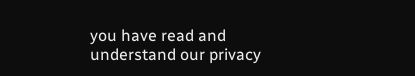you have read and understand our privacy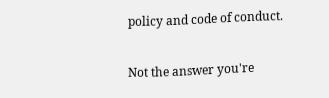policy and code of conduct.

Not the answer you're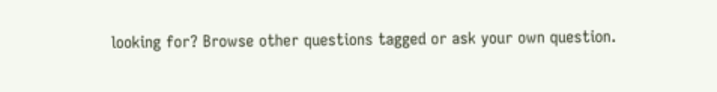looking for? Browse other questions tagged or ask your own question.